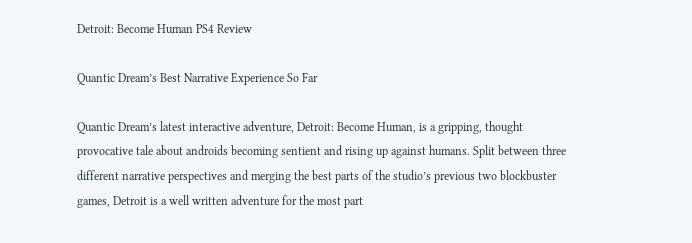Detroit: Become Human PS4 Review

Quantic Dream’s Best Narrative Experience So Far

Quantic Dream’s latest interactive adventure, Detroit: Become Human, is a gripping, thought provocative tale about androids becoming sentient and rising up against humans. Split between three different narrative perspectives and merging the best parts of the studio’s previous two blockbuster games, Detroit is a well written adventure for the most part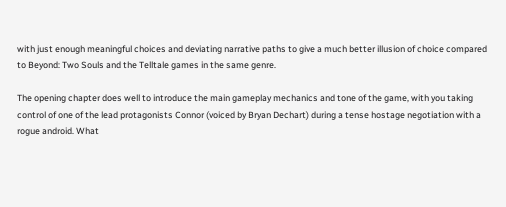with just enough meaningful choices and deviating narrative paths to give a much better illusion of choice compared to Beyond: Two Souls and the Telltale games in the same genre.

The opening chapter does well to introduce the main gameplay mechanics and tone of the game, with you taking control of one of the lead protagonists Connor (voiced by Bryan Dechart) during a tense hostage negotiation with a rogue android. What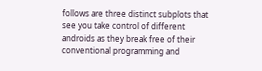follows are three distinct subplots that see you take control of different androids as they break free of their conventional programming and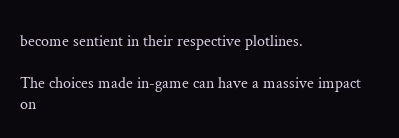become sentient in their respective plotlines.

The choices made in-game can have a massive impact on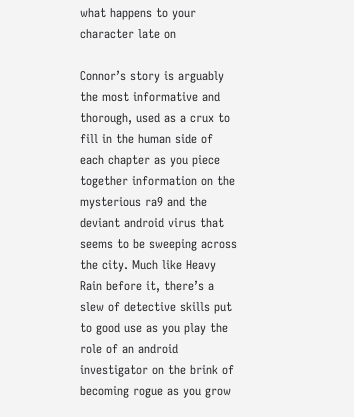what happens to your character late on

Connor’s story is arguably the most informative and thorough, used as a crux to fill in the human side of each chapter as you piece together information on the mysterious ra9 and the deviant android virus that seems to be sweeping across the city. Much like Heavy Rain before it, there’s a slew of detective skills put to good use as you play the role of an android investigator on the brink of becoming rogue as you grow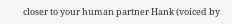closer to your human partner Hank (voiced by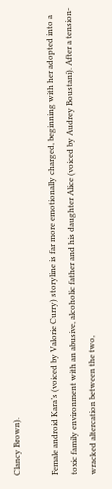Clancy Brown).

Female android Kara’s (voiced by Valorie Curry) storyline is far more emotionally charged, beginning with her adopted into a toxic family environment with an abusive, alcoholic father and his daughter Alice (voiced by Audrey Boustani). After a tension-wracked altercation between the two,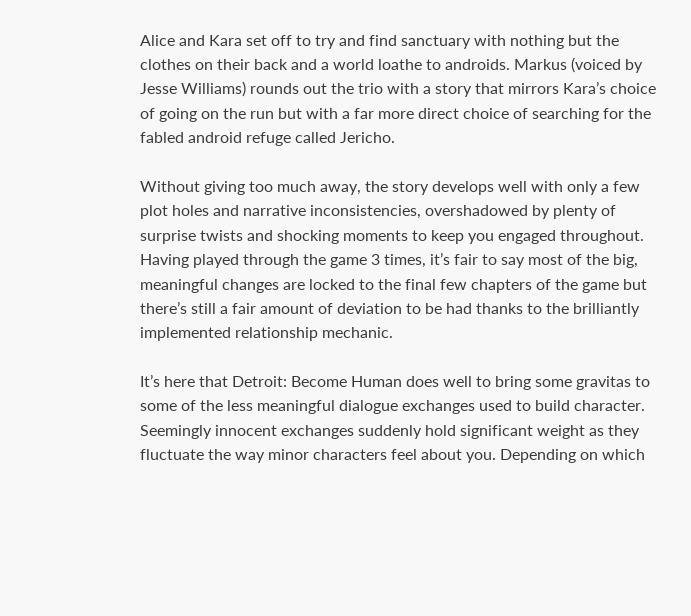Alice and Kara set off to try and find sanctuary with nothing but the clothes on their back and a world loathe to androids. Markus (voiced by Jesse Williams) rounds out the trio with a story that mirrors Kara’s choice of going on the run but with a far more direct choice of searching for the fabled android refuge called Jericho.

Without giving too much away, the story develops well with only a few plot holes and narrative inconsistencies, overshadowed by plenty of surprise twists and shocking moments to keep you engaged throughout. Having played through the game 3 times, it’s fair to say most of the big, meaningful changes are locked to the final few chapters of the game but there’s still a fair amount of deviation to be had thanks to the brilliantly implemented relationship mechanic.

It’s here that Detroit: Become Human does well to bring some gravitas to some of the less meaningful dialogue exchanges used to build character. Seemingly innocent exchanges suddenly hold significant weight as they fluctuate the way minor characters feel about you. Depending on which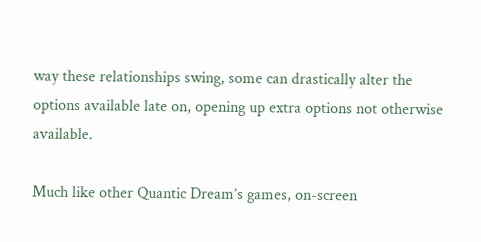way these relationships swing, some can drastically alter the options available late on, opening up extra options not otherwise available.

Much like other Quantic Dream’s games, on-screen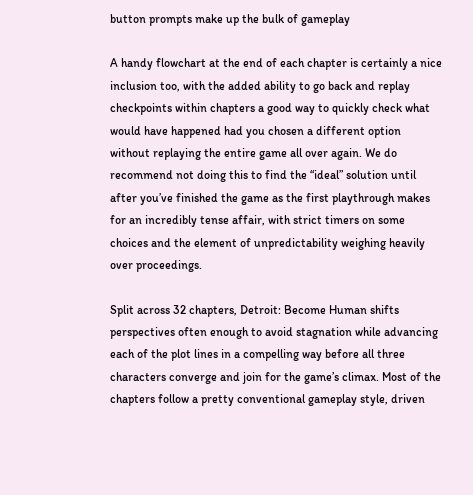button prompts make up the bulk of gameplay

A handy flowchart at the end of each chapter is certainly a nice inclusion too, with the added ability to go back and replay checkpoints within chapters a good way to quickly check what would have happened had you chosen a different option without replaying the entire game all over again. We do recommend not doing this to find the “ideal” solution until after you’ve finished the game as the first playthrough makes for an incredibly tense affair, with strict timers on some choices and the element of unpredictability weighing heavily over proceedings.

Split across 32 chapters, Detroit: Become Human shifts perspectives often enough to avoid stagnation while advancing each of the plot lines in a compelling way before all three characters converge and join for the game’s climax. Most of the chapters follow a pretty conventional gameplay style, driven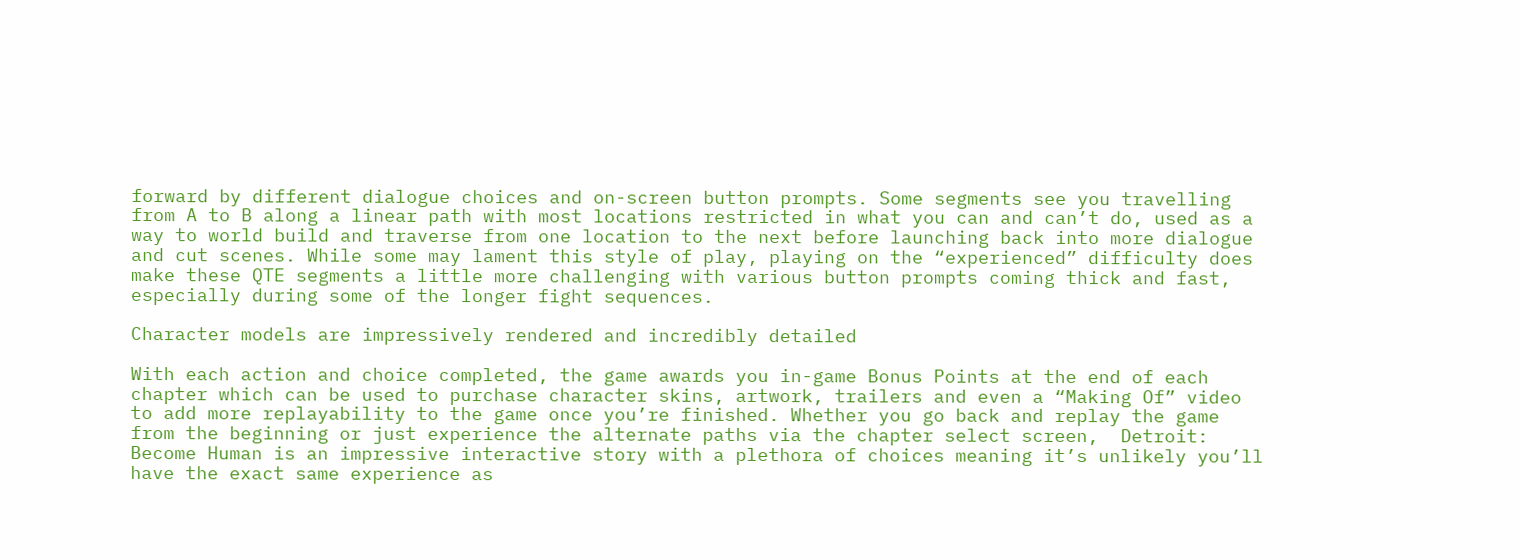forward by different dialogue choices and on-screen button prompts. Some segments see you travelling from A to B along a linear path with most locations restricted in what you can and can’t do, used as a way to world build and traverse from one location to the next before launching back into more dialogue and cut scenes. While some may lament this style of play, playing on the “experienced” difficulty does make these QTE segments a little more challenging with various button prompts coming thick and fast, especially during some of the longer fight sequences.

Character models are impressively rendered and incredibly detailed

With each action and choice completed, the game awards you in-game Bonus Points at the end of each chapter which can be used to purchase character skins, artwork, trailers and even a “Making Of” video to add more replayability to the game once you’re finished. Whether you go back and replay the game from the beginning or just experience the alternate paths via the chapter select screen,  Detroit: Become Human is an impressive interactive story with a plethora of choices meaning it’s unlikely you’ll have the exact same experience as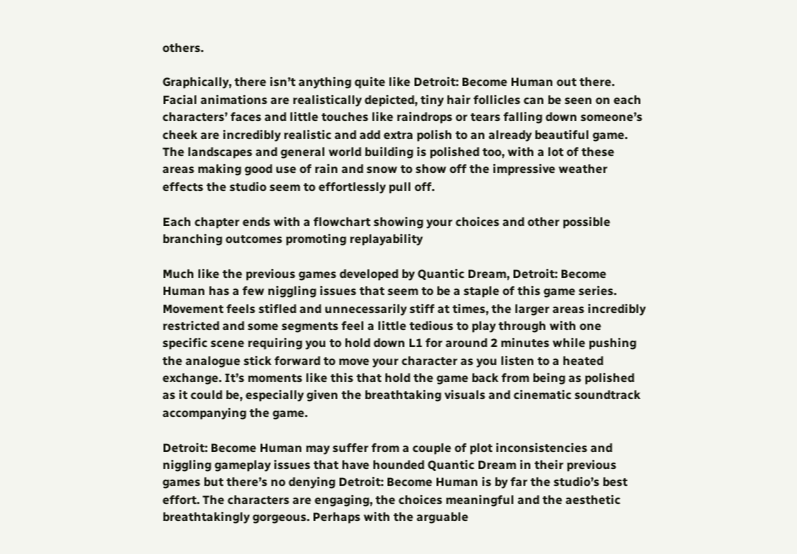others.

Graphically, there isn’t anything quite like Detroit: Become Human out there. Facial animations are realistically depicted, tiny hair follicles can be seen on each characters’ faces and little touches like raindrops or tears falling down someone’s cheek are incredibly realistic and add extra polish to an already beautiful game. The landscapes and general world building is polished too, with a lot of these areas making good use of rain and snow to show off the impressive weather effects the studio seem to effortlessly pull off.

Each chapter ends with a flowchart showing your choices and other possible branching outcomes promoting replayability

Much like the previous games developed by Quantic Dream, Detroit: Become Human has a few niggling issues that seem to be a staple of this game series. Movement feels stifled and unnecessarily stiff at times, the larger areas incredibly restricted and some segments feel a little tedious to play through with one specific scene requiring you to hold down L1 for around 2 minutes while pushing the analogue stick forward to move your character as you listen to a heated exchange. It’s moments like this that hold the game back from being as polished as it could be, especially given the breathtaking visuals and cinematic soundtrack accompanying the game.

Detroit: Become Human may suffer from a couple of plot inconsistencies and niggling gameplay issues that have hounded Quantic Dream in their previous games but there’s no denying Detroit: Become Human is by far the studio’s best effort. The characters are engaging, the choices meaningful and the aesthetic breathtakingly gorgeous. Perhaps with the arguable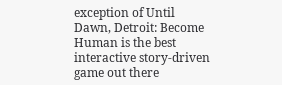exception of Until Dawn, Detroit: Become Human is the best interactive story-driven game out there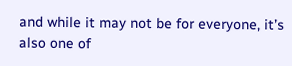and while it may not be for everyone, it’s also one of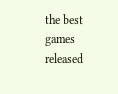the best games released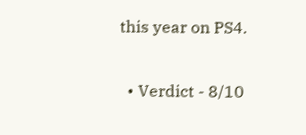this year on PS4.

  • Verdict - 8/10